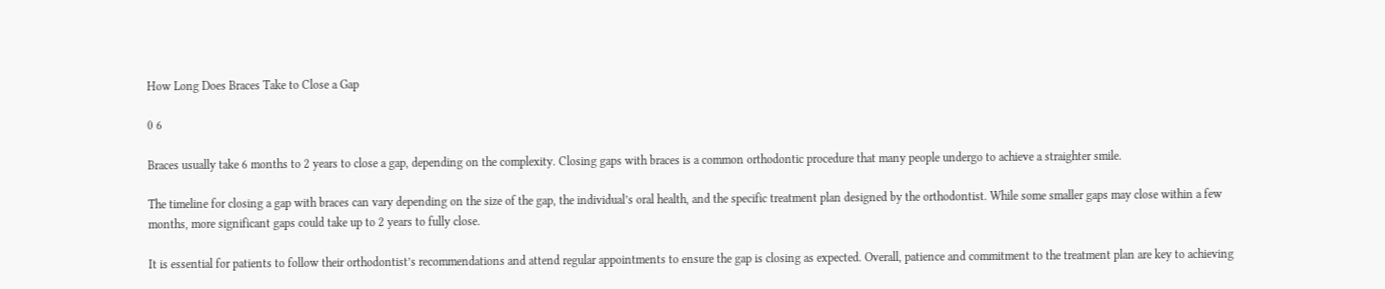How Long Does Braces Take to Close a Gap

0 6

Braces usually take 6 months to 2 years to close a gap, depending on the complexity. Closing gaps with braces is a common orthodontic procedure that many people undergo to achieve a straighter smile.

The timeline for closing a gap with braces can vary depending on the size of the gap, the individual’s oral health, and the specific treatment plan designed by the orthodontist. While some smaller gaps may close within a few months, more significant gaps could take up to 2 years to fully close.

It is essential for patients to follow their orthodontist’s recommendations and attend regular appointments to ensure the gap is closing as expected. Overall, patience and commitment to the treatment plan are key to achieving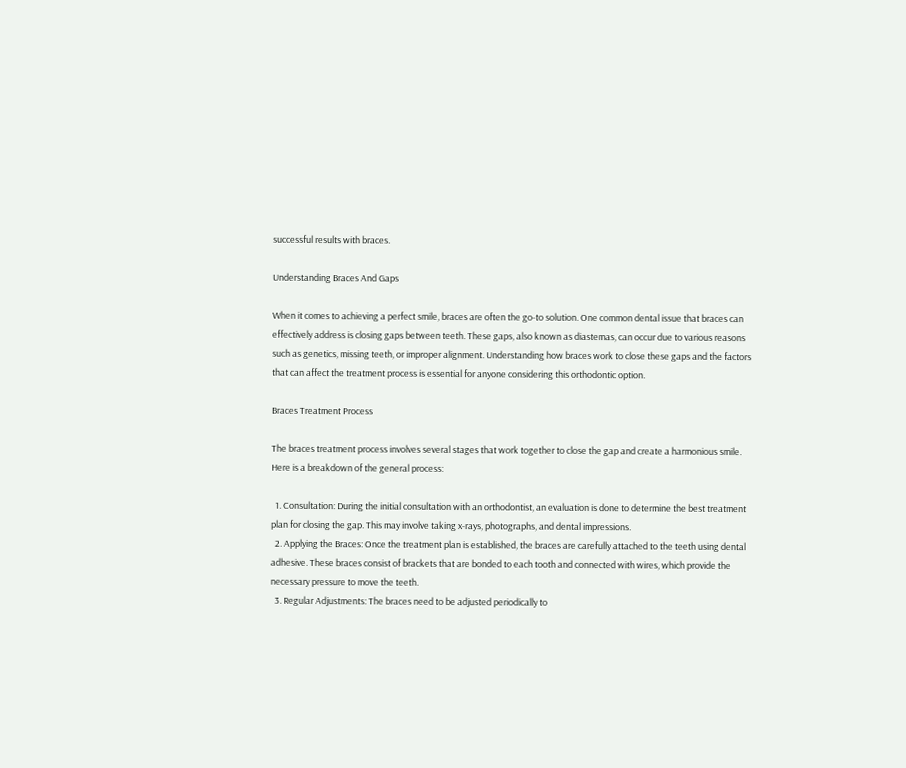successful results with braces.

Understanding Braces And Gaps

When it comes to achieving a perfect smile, braces are often the go-to solution. One common dental issue that braces can effectively address is closing gaps between teeth. These gaps, also known as diastemas, can occur due to various reasons such as genetics, missing teeth, or improper alignment. Understanding how braces work to close these gaps and the factors that can affect the treatment process is essential for anyone considering this orthodontic option.

Braces Treatment Process

The braces treatment process involves several stages that work together to close the gap and create a harmonious smile. Here is a breakdown of the general process:

  1. Consultation: During the initial consultation with an orthodontist, an evaluation is done to determine the best treatment plan for closing the gap. This may involve taking x-rays, photographs, and dental impressions.
  2. Applying the Braces: Once the treatment plan is established, the braces are carefully attached to the teeth using dental adhesive. These braces consist of brackets that are bonded to each tooth and connected with wires, which provide the necessary pressure to move the teeth.
  3. Regular Adjustments: The braces need to be adjusted periodically to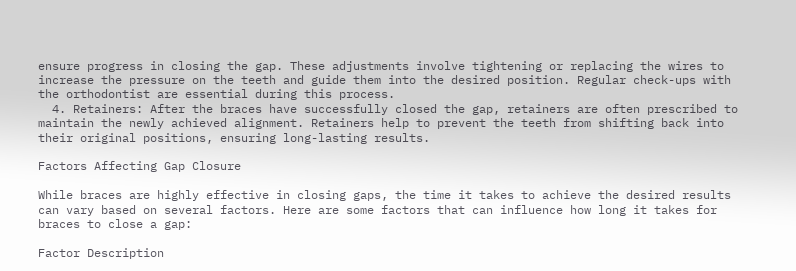ensure progress in closing the gap. These adjustments involve tightening or replacing the wires to increase the pressure on the teeth and guide them into the desired position. Regular check-ups with the orthodontist are essential during this process.
  4. Retainers: After the braces have successfully closed the gap, retainers are often prescribed to maintain the newly achieved alignment. Retainers help to prevent the teeth from shifting back into their original positions, ensuring long-lasting results.

Factors Affecting Gap Closure

While braces are highly effective in closing gaps, the time it takes to achieve the desired results can vary based on several factors. Here are some factors that can influence how long it takes for braces to close a gap:

Factor Description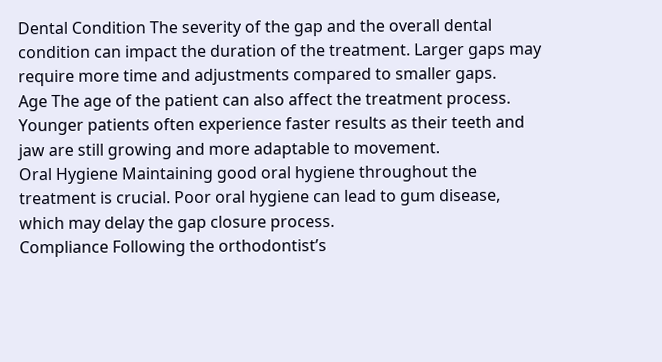Dental Condition The severity of the gap and the overall dental condition can impact the duration of the treatment. Larger gaps may require more time and adjustments compared to smaller gaps.
Age The age of the patient can also affect the treatment process. Younger patients often experience faster results as their teeth and jaw are still growing and more adaptable to movement.
Oral Hygiene Maintaining good oral hygiene throughout the treatment is crucial. Poor oral hygiene can lead to gum disease, which may delay the gap closure process.
Compliance Following the orthodontist’s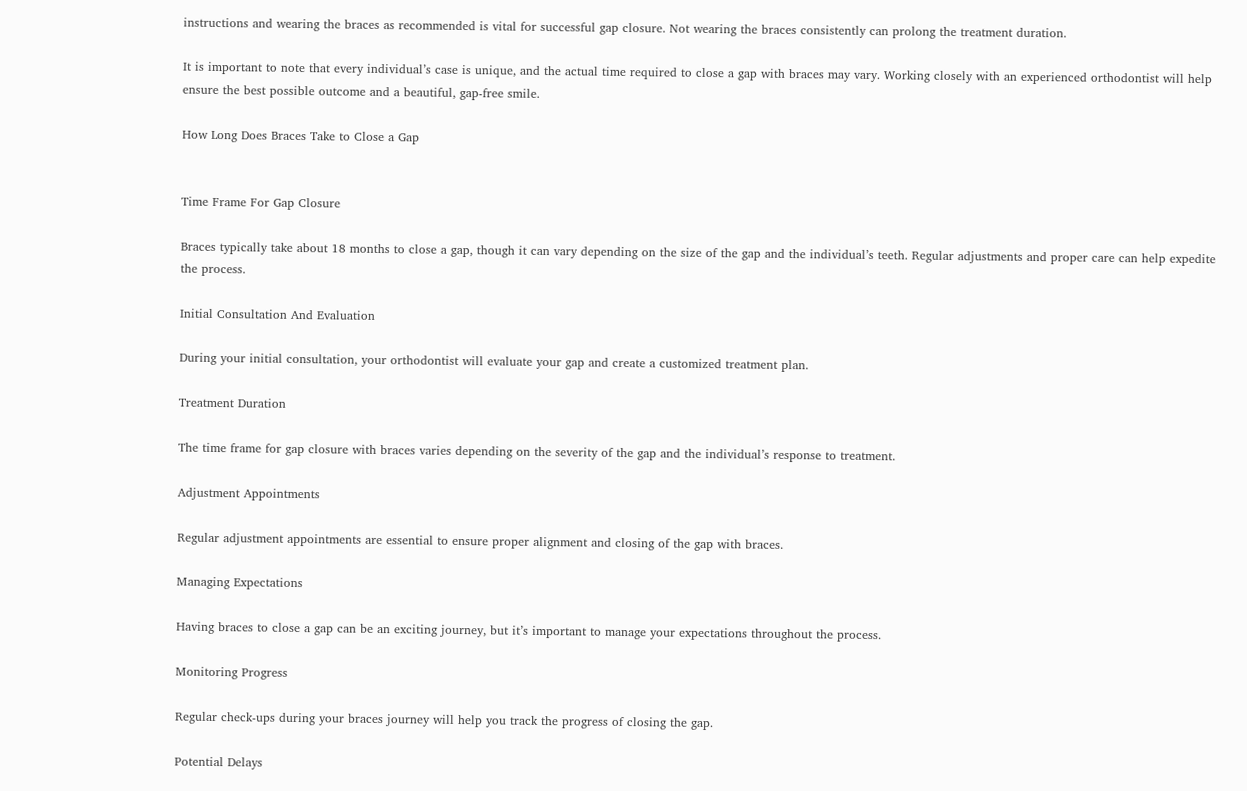instructions and wearing the braces as recommended is vital for successful gap closure. Not wearing the braces consistently can prolong the treatment duration.

It is important to note that every individual’s case is unique, and the actual time required to close a gap with braces may vary. Working closely with an experienced orthodontist will help ensure the best possible outcome and a beautiful, gap-free smile.

How Long Does Braces Take to Close a Gap


Time Frame For Gap Closure

Braces typically take about 18 months to close a gap, though it can vary depending on the size of the gap and the individual’s teeth. Regular adjustments and proper care can help expedite the process.

Initial Consultation And Evaluation

During your initial consultation, your orthodontist will evaluate your gap and create a customized treatment plan.

Treatment Duration

The time frame for gap closure with braces varies depending on the severity of the gap and the individual’s response to treatment.

Adjustment Appointments

Regular adjustment appointments are essential to ensure proper alignment and closing of the gap with braces.

Managing Expectations

Having braces to close a gap can be an exciting journey, but it’s important to manage your expectations throughout the process.

Monitoring Progress

Regular check-ups during your braces journey will help you track the progress of closing the gap.

Potential Delays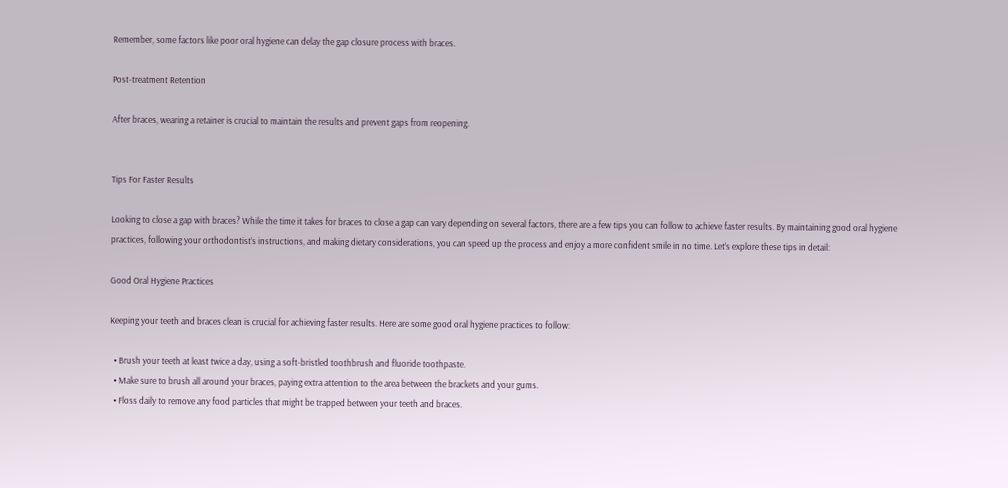Remember, some factors like poor oral hygiene can delay the gap closure process with braces.

Post-treatment Retention

After braces, wearing a retainer is crucial to maintain the results and prevent gaps from reopening.


Tips For Faster Results

Looking to close a gap with braces? While the time it takes for braces to close a gap can vary depending on several factors, there are a few tips you can follow to achieve faster results. By maintaining good oral hygiene practices, following your orthodontist’s instructions, and making dietary considerations, you can speed up the process and enjoy a more confident smile in no time. Let’s explore these tips in detail:

Good Oral Hygiene Practices

Keeping your teeth and braces clean is crucial for achieving faster results. Here are some good oral hygiene practices to follow:

  • Brush your teeth at least twice a day, using a soft-bristled toothbrush and fluoride toothpaste.
  • Make sure to brush all around your braces, paying extra attention to the area between the brackets and your gums.
  • Floss daily to remove any food particles that might be trapped between your teeth and braces.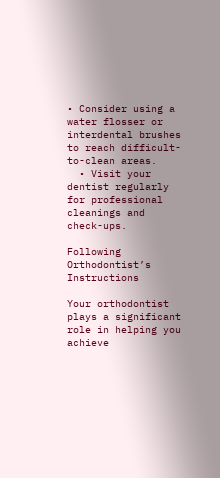• Consider using a water flosser or interdental brushes to reach difficult-to-clean areas.
  • Visit your dentist regularly for professional cleanings and check-ups.

Following Orthodontist’s Instructions

Your orthodontist plays a significant role in helping you achieve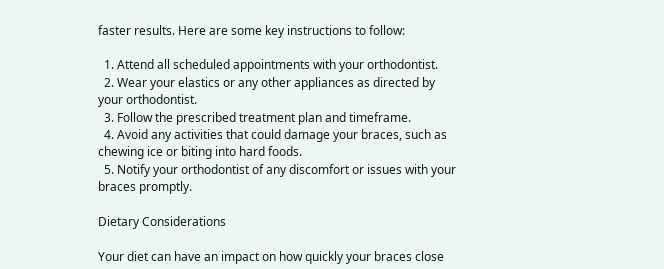faster results. Here are some key instructions to follow:

  1. Attend all scheduled appointments with your orthodontist.
  2. Wear your elastics or any other appliances as directed by your orthodontist.
  3. Follow the prescribed treatment plan and timeframe.
  4. Avoid any activities that could damage your braces, such as chewing ice or biting into hard foods.
  5. Notify your orthodontist of any discomfort or issues with your braces promptly.

Dietary Considerations

Your diet can have an impact on how quickly your braces close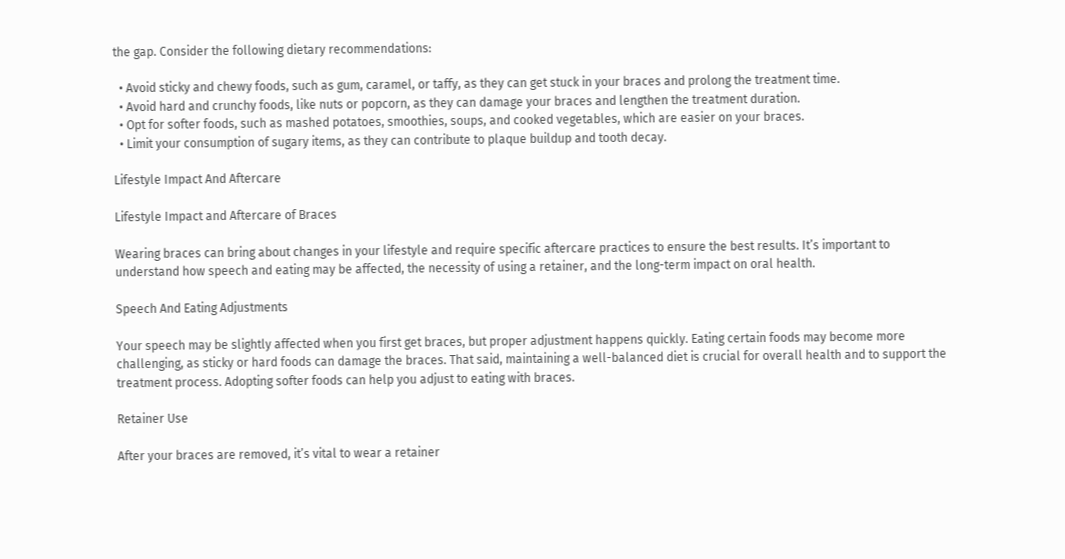the gap. Consider the following dietary recommendations:

  • Avoid sticky and chewy foods, such as gum, caramel, or taffy, as they can get stuck in your braces and prolong the treatment time.
  • Avoid hard and crunchy foods, like nuts or popcorn, as they can damage your braces and lengthen the treatment duration.
  • Opt for softer foods, such as mashed potatoes, smoothies, soups, and cooked vegetables, which are easier on your braces.
  • Limit your consumption of sugary items, as they can contribute to plaque buildup and tooth decay.

Lifestyle Impact And Aftercare

Lifestyle Impact and Aftercare of Braces

Wearing braces can bring about changes in your lifestyle and require specific aftercare practices to ensure the best results. It’s important to understand how speech and eating may be affected, the necessity of using a retainer, and the long-term impact on oral health.

Speech And Eating Adjustments

Your speech may be slightly affected when you first get braces, but proper adjustment happens quickly. Eating certain foods may become more challenging, as sticky or hard foods can damage the braces. That said, maintaining a well-balanced diet is crucial for overall health and to support the treatment process. Adopting softer foods can help you adjust to eating with braces.

Retainer Use

After your braces are removed, it’s vital to wear a retainer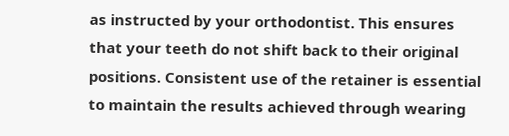as instructed by your orthodontist. This ensures that your teeth do not shift back to their original positions. Consistent use of the retainer is essential to maintain the results achieved through wearing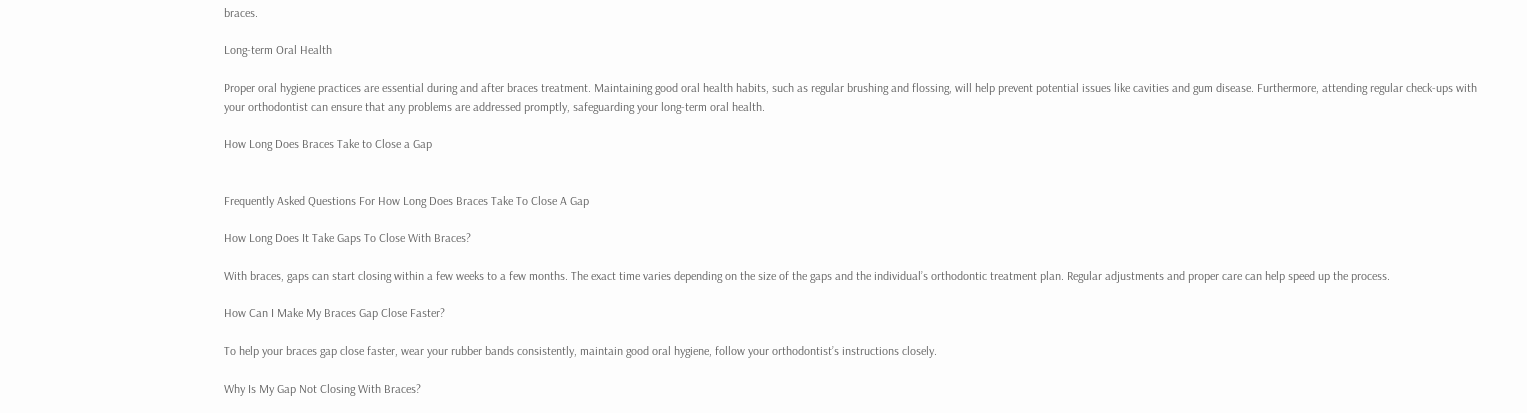braces.

Long-term Oral Health

Proper oral hygiene practices are essential during and after braces treatment. Maintaining good oral health habits, such as regular brushing and flossing, will help prevent potential issues like cavities and gum disease. Furthermore, attending regular check-ups with your orthodontist can ensure that any problems are addressed promptly, safeguarding your long-term oral health.

How Long Does Braces Take to Close a Gap


Frequently Asked Questions For How Long Does Braces Take To Close A Gap

How Long Does It Take Gaps To Close With Braces?

With braces, gaps can start closing within a few weeks to a few months. The exact time varies depending on the size of the gaps and the individual’s orthodontic treatment plan. Regular adjustments and proper care can help speed up the process.

How Can I Make My Braces Gap Close Faster?

To help your braces gap close faster, wear your rubber bands consistently, maintain good oral hygiene, follow your orthodontist’s instructions closely.

Why Is My Gap Not Closing With Braces?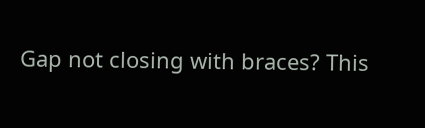Gap not closing with braces? This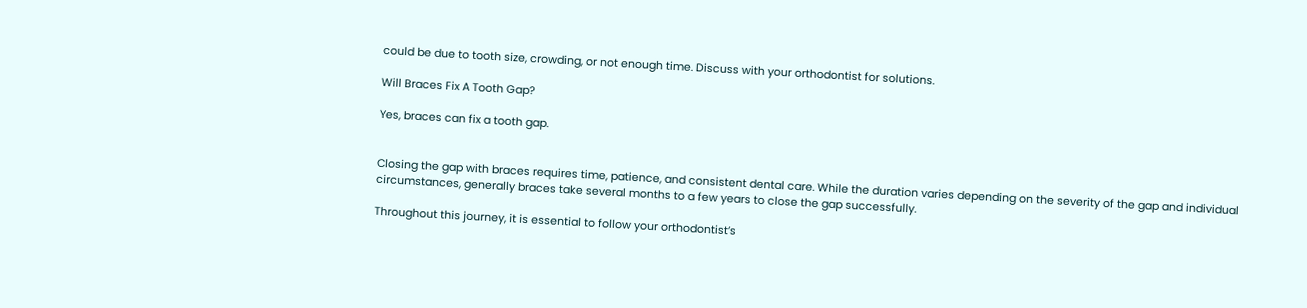could be due to tooth size, crowding, or not enough time. Discuss with your orthodontist for solutions.

Will Braces Fix A Tooth Gap?

Yes, braces can fix a tooth gap.


Closing the gap with braces requires time, patience, and consistent dental care. While the duration varies depending on the severity of the gap and individual circumstances, generally braces take several months to a few years to close the gap successfully.

Throughout this journey, it is essential to follow your orthodontist’s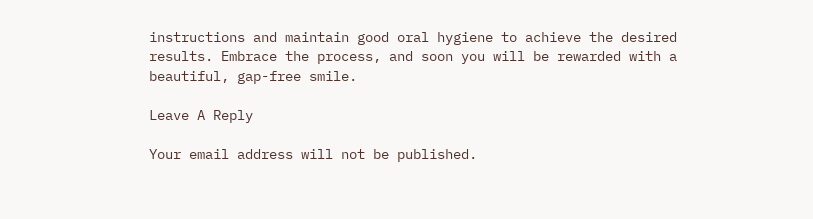instructions and maintain good oral hygiene to achieve the desired results. Embrace the process, and soon you will be rewarded with a beautiful, gap-free smile.

Leave A Reply

Your email address will not be published.